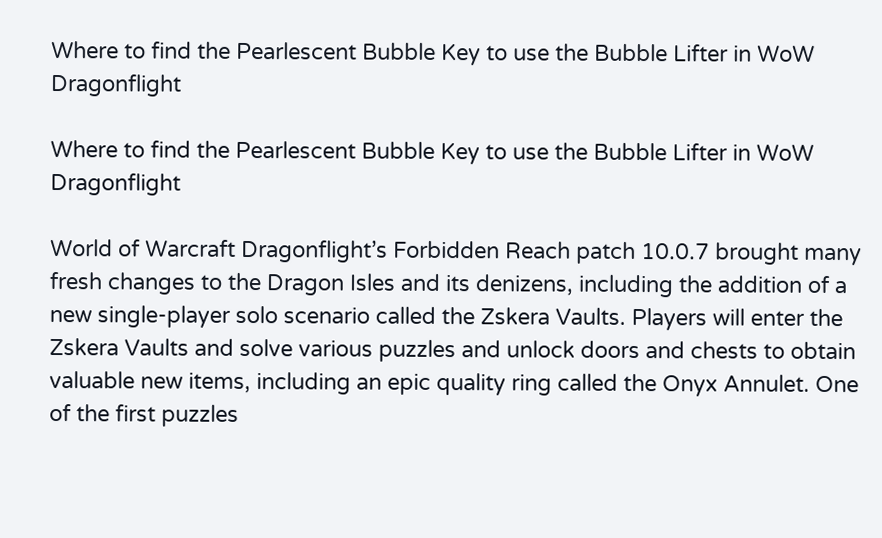Where to find the Pearlescent Bubble Key to use the Bubble Lifter in WoW Dragonflight

Where to find the Pearlescent Bubble Key to use the Bubble Lifter in WoW Dragonflight

World of Warcraft Dragonflight’s Forbidden Reach patch 10.0.7 brought many fresh changes to the Dragon Isles and its denizens, including the addition of a new single-player solo scenario called the Zskera Vaults. Players will enter the Zskera Vaults and solve various puzzles and unlock doors and chests to obtain valuable new items, including an epic quality ring called the Onyx Annulet. One of the first puzzles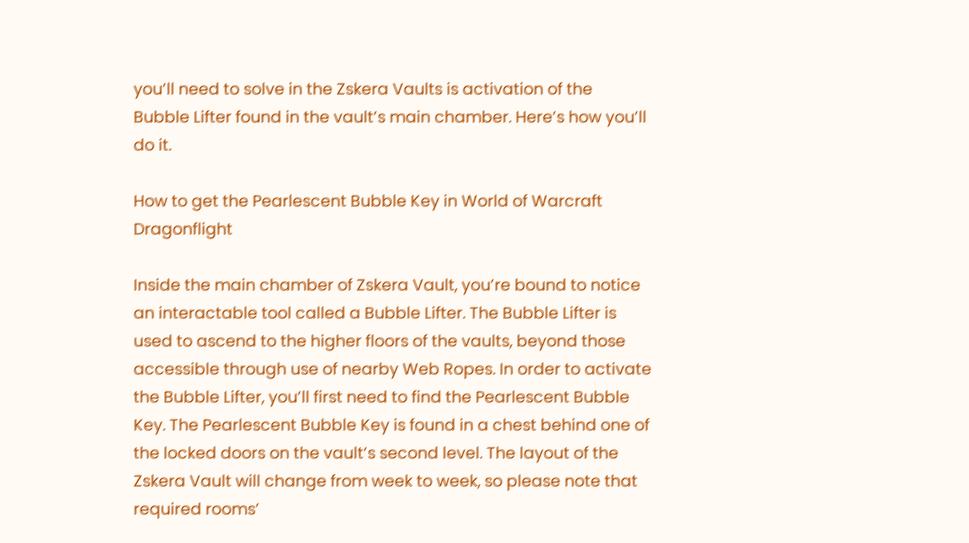you’ll need to solve in the Zskera Vaults is activation of the Bubble Lifter found in the vault’s main chamber. Here’s how you’ll do it.

How to get the Pearlescent Bubble Key in World of Warcraft Dragonflight

Inside the main chamber of Zskera Vault, you’re bound to notice an interactable tool called a Bubble Lifter. The Bubble Lifter is used to ascend to the higher floors of the vaults, beyond those accessible through use of nearby Web Ropes. In order to activate the Bubble Lifter, you’ll first need to find the Pearlescent Bubble Key. The Pearlescent Bubble Key is found in a chest behind one of the locked doors on the vault’s second level. The layout of the Zskera Vault will change from week to week, so please note that required rooms’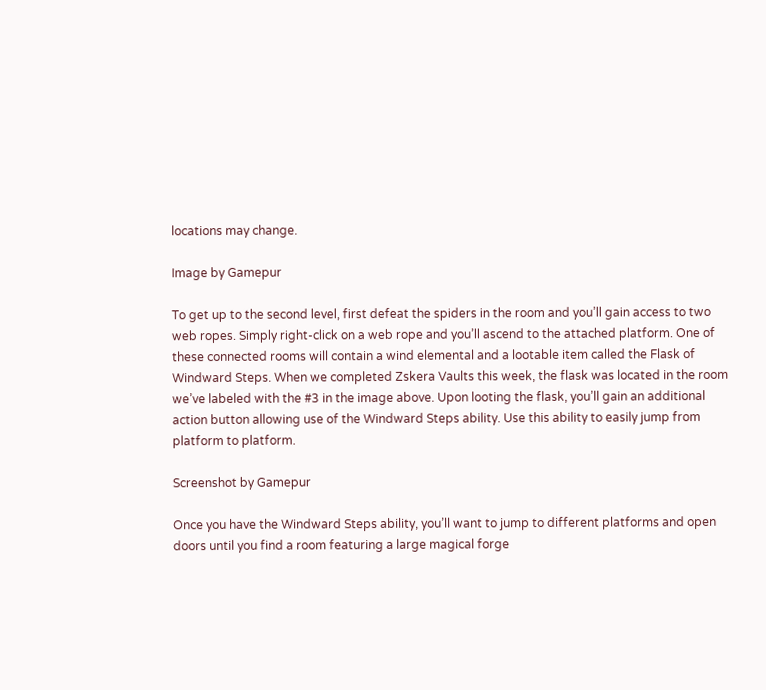locations may change.

Image by Gamepur

To get up to the second level, first defeat the spiders in the room and you’ll gain access to two web ropes. Simply right-click on a web rope and you’ll ascend to the attached platform. One of these connected rooms will contain a wind elemental and a lootable item called the Flask of Windward Steps. When we completed Zskera Vaults this week, the flask was located in the room we’ve labeled with the #3 in the image above. Upon looting the flask, you’ll gain an additional action button allowing use of the Windward Steps ability. Use this ability to easily jump from platform to platform.

Screenshot by Gamepur

Once you have the Windward Steps ability, you’ll want to jump to different platforms and open doors until you find a room featuring a large magical forge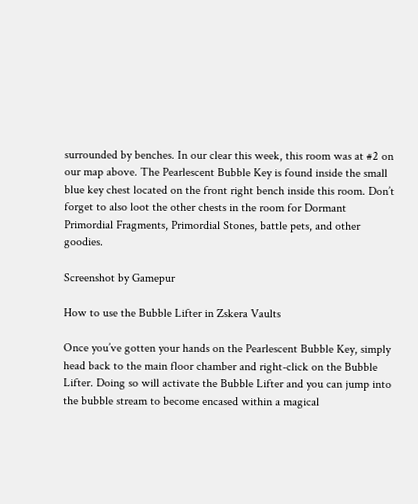surrounded by benches. In our clear this week, this room was at #2 on our map above. The Pearlescent Bubble Key is found inside the small blue key chest located on the front right bench inside this room. Don’t forget to also loot the other chests in the room for Dormant Primordial Fragments, Primordial Stones, battle pets, and other goodies.

Screenshot by Gamepur

How to use the Bubble Lifter in Zskera Vaults

Once you’ve gotten your hands on the Pearlescent Bubble Key, simply head back to the main floor chamber and right-click on the Bubble Lifter. Doing so will activate the Bubble Lifter and you can jump into the bubble stream to become encased within a magical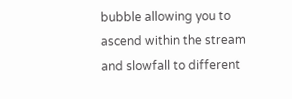bubble allowing you to ascend within the stream and slowfall to different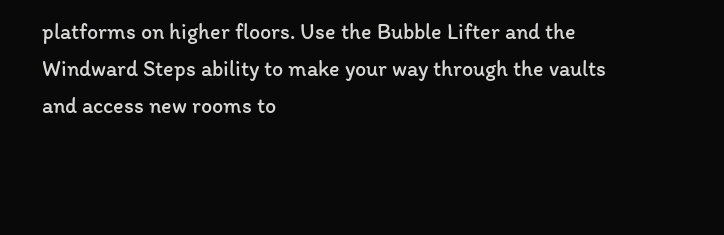platforms on higher floors. Use the Bubble Lifter and the Windward Steps ability to make your way through the vaults and access new rooms to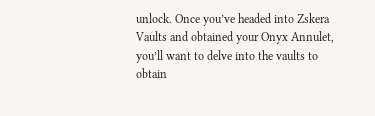unlock. Once you’ve headed into Zskera Vaults and obtained your Onyx Annulet, you’ll want to delve into the vaults to obtain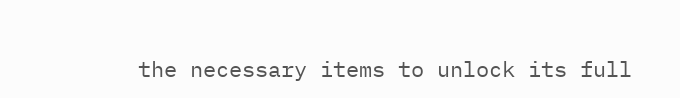the necessary items to unlock its full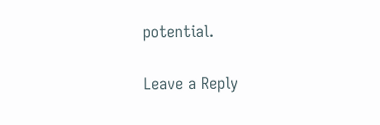potential.

Leave a Reply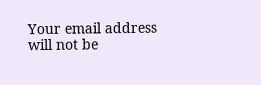Your email address will not be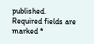published. Required fields are marked *